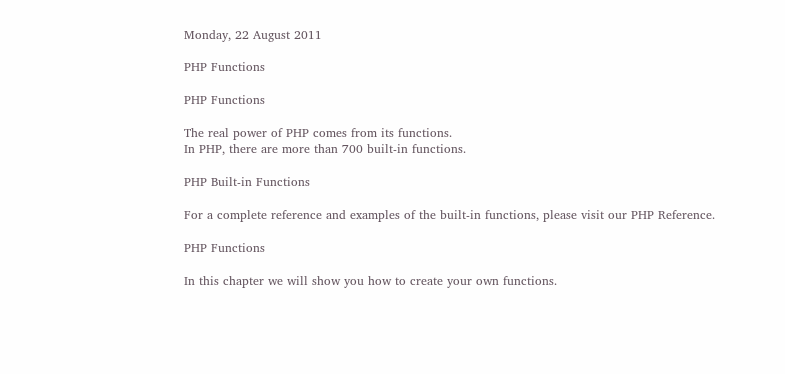Monday, 22 August 2011

PHP Functions

PHP Functions

The real power of PHP comes from its functions.
In PHP, there are more than 700 built-in functions.

PHP Built-in Functions

For a complete reference and examples of the built-in functions, please visit our PHP Reference.

PHP Functions

In this chapter we will show you how to create your own functions.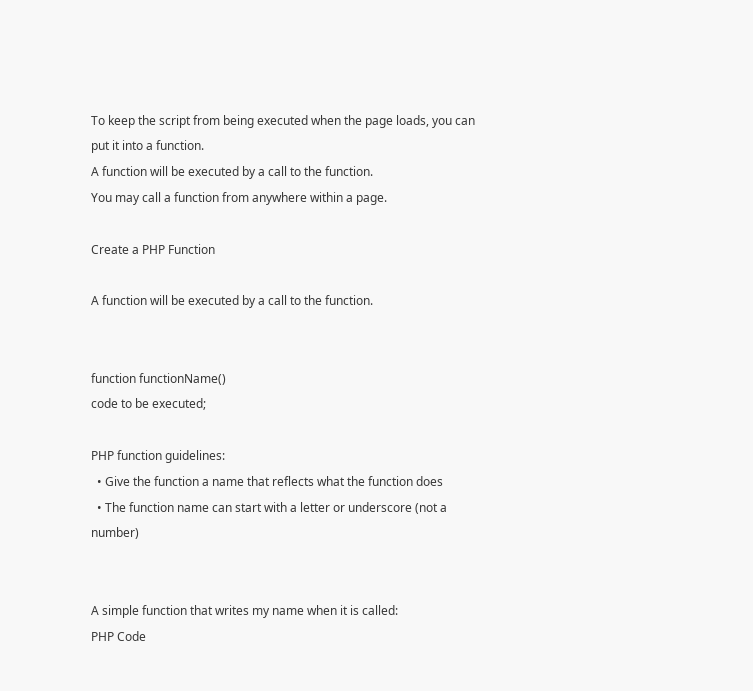To keep the script from being executed when the page loads, you can put it into a function.
A function will be executed by a call to the function.
You may call a function from anywhere within a page.

Create a PHP Function

A function will be executed by a call to the function.


function functionName()
code to be executed;

PHP function guidelines:
  • Give the function a name that reflects what the function does
  • The function name can start with a letter or underscore (not a number)


A simple function that writes my name when it is called:
PHP Code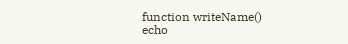function writeName()
echo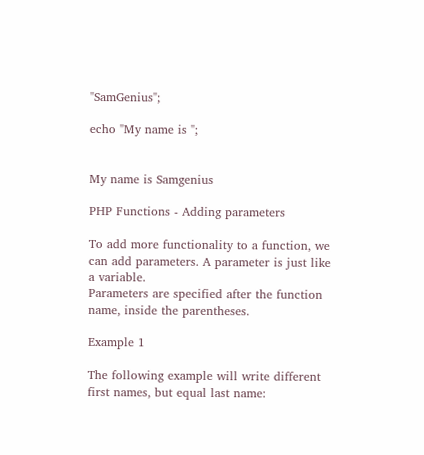"SamGenius";

echo "My name is ";


My name is Samgenius

PHP Functions - Adding parameters

To add more functionality to a function, we can add parameters. A parameter is just like a variable.
Parameters are specified after the function name, inside the parentheses.

Example 1

The following example will write different first names, but equal last name: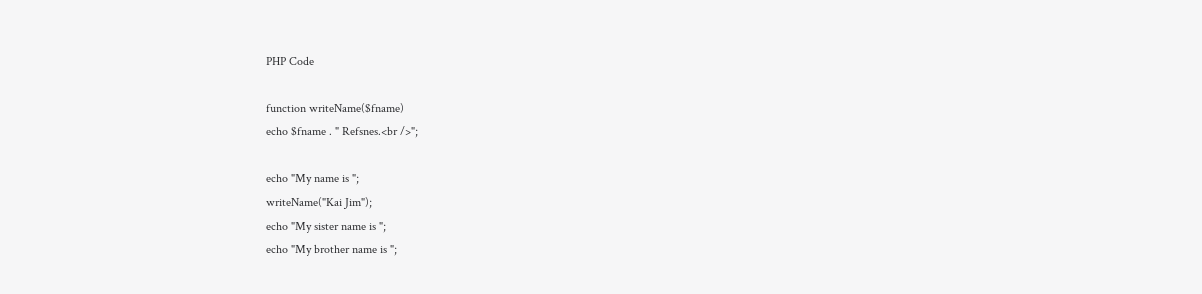PHP Code

function writeName($fname)
echo $fname . " Refsnes.<br />";

echo "My name is ";
writeName("Kai Jim");
echo "My sister name is ";
echo "My brother name is ";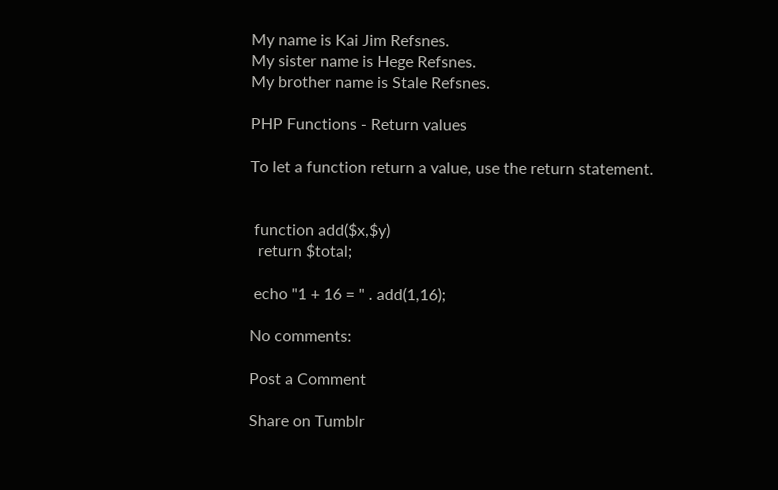My name is Kai Jim Refsnes.
My sister name is Hege Refsnes.
My brother name is Stale Refsnes.

PHP Functions - Return values

To let a function return a value, use the return statement.


 function add($x,$y)
  return $total;

 echo "1 + 16 = " . add(1,16);

No comments:

Post a Comment

Share on Tumblr